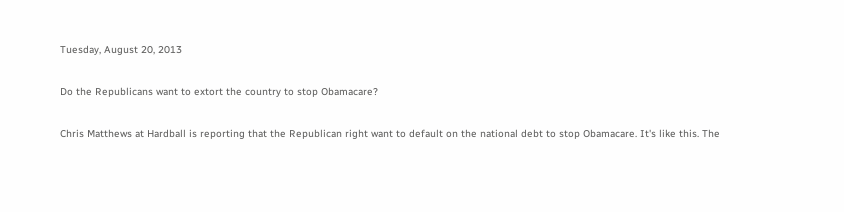Tuesday, August 20, 2013

Do the Republicans want to extort the country to stop Obamacare?

Chris Matthews at Hardball is reporting that the Republican right want to default on the national debt to stop Obamacare. It's like this. The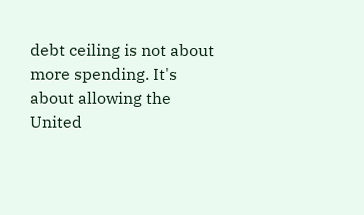debt ceiling is not about more spending. It's about allowing the United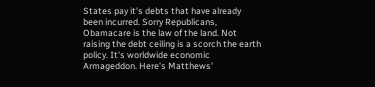States pay it's debts that have already been incurred. Sorry Republicans, Obamacare is the law of the land. Not raising the debt ceiling is a scorch the earth policy. It's worldwide economic Armageddon. Here's Matthews'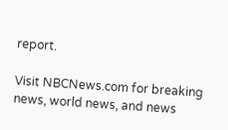report.

Visit NBCNews.com for breaking news, world news, and news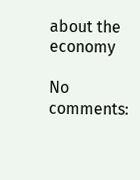about the economy

No comments: